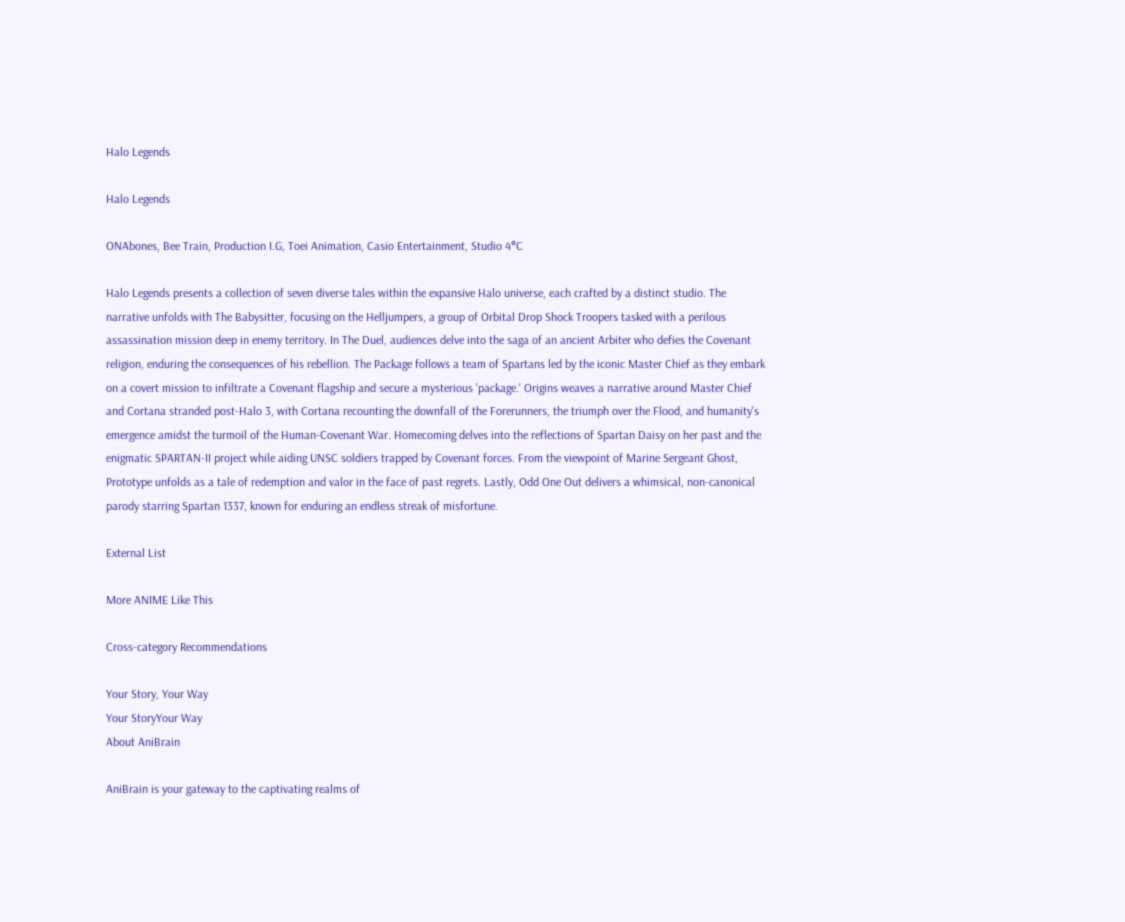Halo Legends

Halo Legends

ONAbones, Bee Train, Production I.G, Toei Animation, Casio Entertainment, Studio 4°C

Halo Legends presents a collection of seven diverse tales within the expansive Halo universe, each crafted by a distinct studio. The narrative unfolds with The Babysitter, focusing on the Helljumpers, a group of Orbital Drop Shock Troopers tasked with a perilous assassination mission deep in enemy territory. In The Duel, audiences delve into the saga of an ancient Arbiter who defies the Covenant religion, enduring the consequences of his rebellion. The Package follows a team of Spartans led by the iconic Master Chief as they embark on a covert mission to infiltrate a Covenant flagship and secure a mysterious 'package.' Origins weaves a narrative around Master Chief and Cortana stranded post-Halo 3, with Cortana recounting the downfall of the Forerunners, the triumph over the Flood, and humanity's emergence amidst the turmoil of the Human-Covenant War. Homecoming delves into the reflections of Spartan Daisy on her past and the enigmatic SPARTAN-II project while aiding UNSC soldiers trapped by Covenant forces. From the viewpoint of Marine Sergeant Ghost, Prototype unfolds as a tale of redemption and valor in the face of past regrets. Lastly, Odd One Out delivers a whimsical, non-canonical parody starring Spartan 1337, known for enduring an endless streak of misfortune.

External List

More ANIME Like This

Cross-category Recommendations

Your Story, Your Way
Your StoryYour Way
About AniBrain

AniBrain is your gateway to the captivating realms of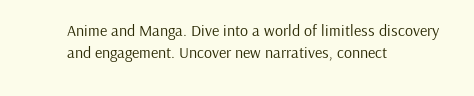Anime and Manga. Dive into a world of limitless discovery and engagement. Uncover new narratives, connect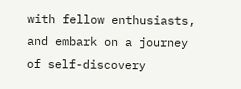with fellow enthusiasts, and embark on a journey of self-discovery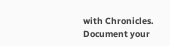with Chronicles. Document your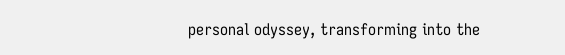personal odyssey, transforming into the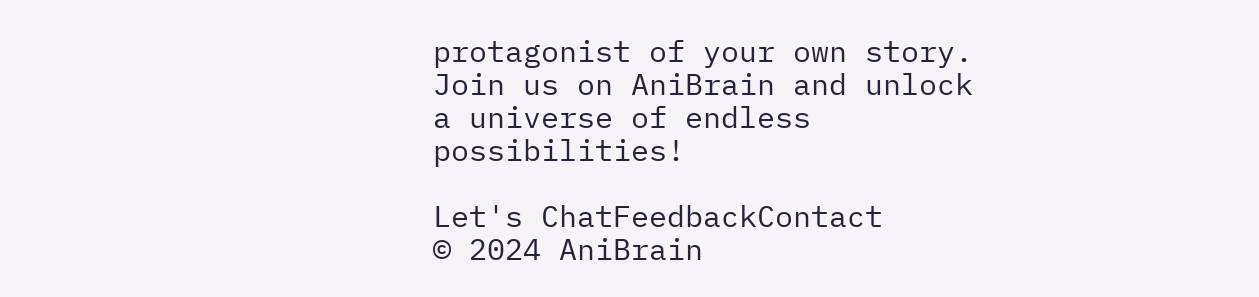protagonist of your own story. Join us on AniBrain and unlock a universe of endless possibilities!

Let's ChatFeedbackContact
© 2024 AniBrain